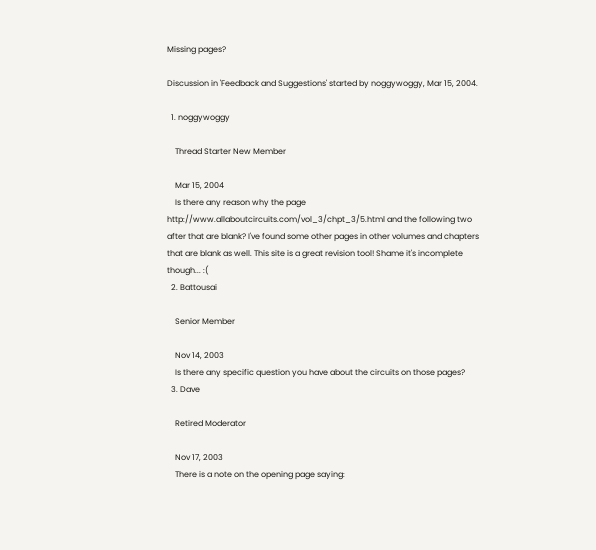Missing pages?

Discussion in 'Feedback and Suggestions' started by noggywoggy, Mar 15, 2004.

  1. noggywoggy

    Thread Starter New Member

    Mar 15, 2004
    Is there any reason why the page http://www.allaboutcircuits.com/vol_3/chpt_3/5.html and the following two after that are blank? I've found some other pages in other volumes and chapters that are blank as well. This site is a great revision tool! Shame it's incomplete though... :(
  2. Battousai

    Senior Member

    Nov 14, 2003
    Is there any specific question you have about the circuits on those pages?
  3. Dave

    Retired Moderator

    Nov 17, 2003
    There is a note on the opening page saying: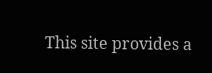This site provides a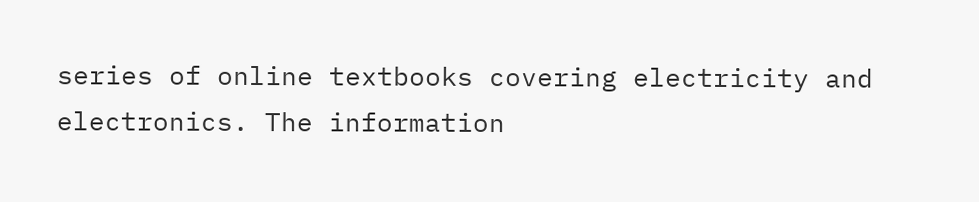series of online textbooks covering electricity and electronics. The information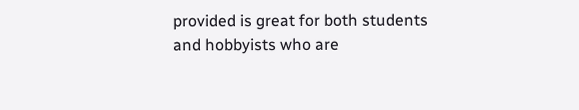provided is great for both students and hobbyists who are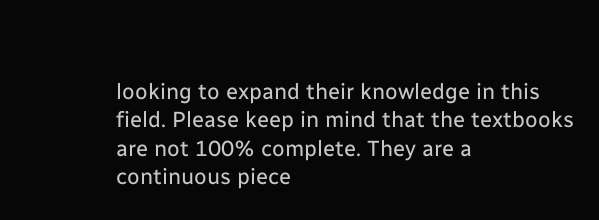looking to expand their knowledge in this field. Please keep in mind that the textbooks are not 100% complete. They are a continuous piece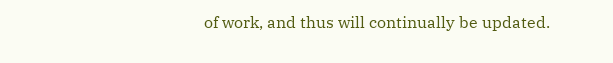of work, and thus will continually be updated.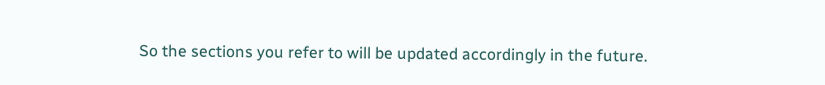So the sections you refer to will be updated accordingly in the future.